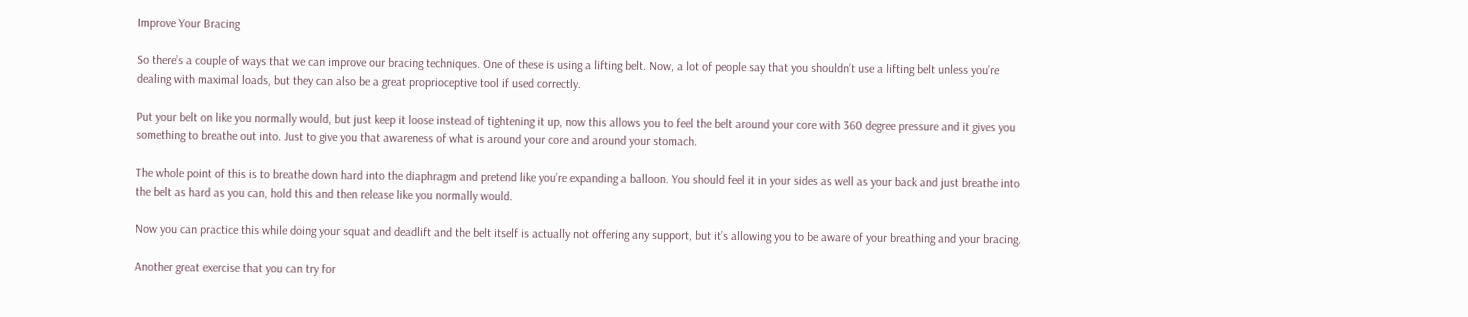Improve Your Bracing

So there’s a couple of ways that we can improve our bracing techniques. One of these is using a lifting belt. Now, a lot of people say that you shouldn’t use a lifting belt unless you’re dealing with maximal loads, but they can also be a great proprioceptive tool if used correctly.

Put your belt on like you normally would, but just keep it loose instead of tightening it up, now this allows you to feel the belt around your core with 360 degree pressure and it gives you something to breathe out into. Just to give you that awareness of what is around your core and around your stomach.

The whole point of this is to breathe down hard into the diaphragm and pretend like you’re expanding a balloon. You should feel it in your sides as well as your back and just breathe into the belt as hard as you can, hold this and then release like you normally would.

Now you can practice this while doing your squat and deadlift and the belt itself is actually not offering any support, but it’s allowing you to be aware of your breathing and your bracing.

Another great exercise that you can try for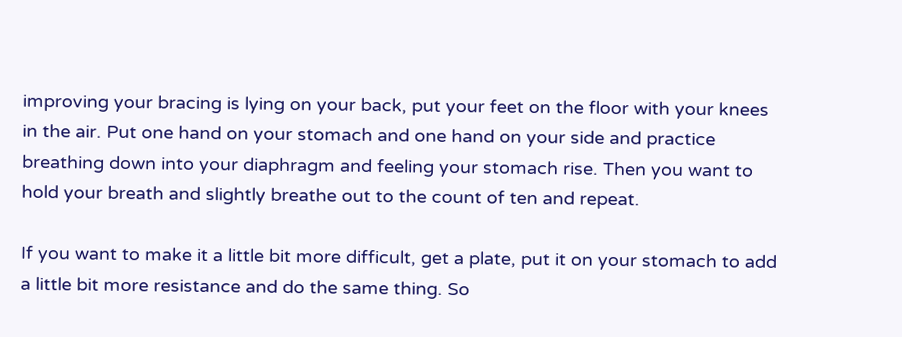improving your bracing is lying on your back, put your feet on the floor with your knees in the air. Put one hand on your stomach and one hand on your side and practice breathing down into your diaphragm and feeling your stomach rise. Then you want to hold your breath and slightly breathe out to the count of ten and repeat.

If you want to make it a little bit more difficult, get a plate, put it on your stomach to add a little bit more resistance and do the same thing. So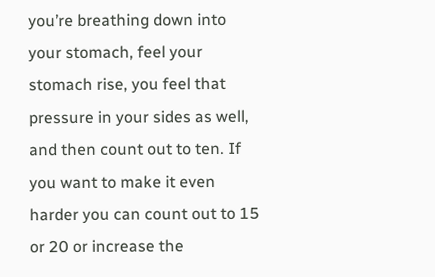you’re breathing down into your stomach, feel your stomach rise, you feel that pressure in your sides as well, and then count out to ten. If you want to make it even harder you can count out to 15 or 20 or increase the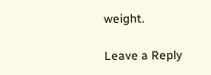weight.

Leave a Reply